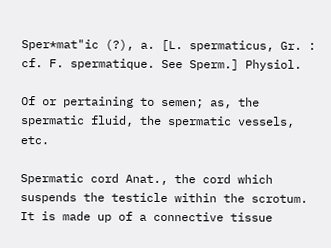Sper*mat"ic (?), a. [L. spermaticus, Gr. : cf. F. spermatique. See Sperm.] Physiol.

Of or pertaining to semen; as, the spermatic fluid, the spermatic vessels, etc.

Spermatic cord Anat., the cord which suspends the testicle within the scrotum. It is made up of a connective tissue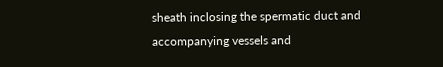sheath inclosing the spermatic duct and accompanying vessels and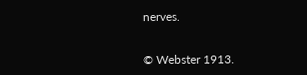nerves.


© Webster 1913.